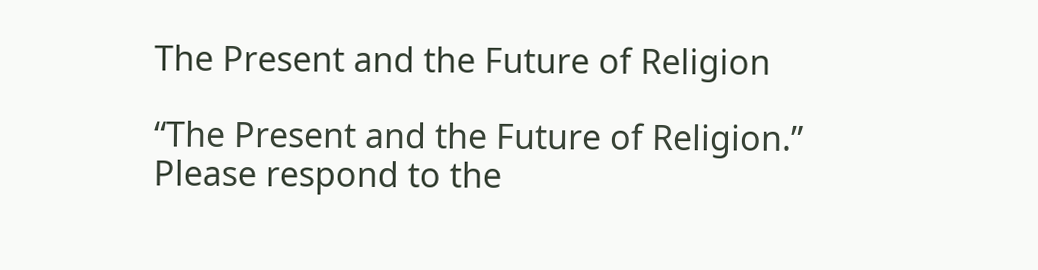The Present and the Future of Religion

“The Present and the Future of Religion.”  Please respond to the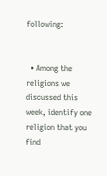following:


  • Among the religions we discussed this week, identify one religion that you find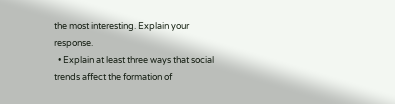the most interesting. Explain your response.
  • Explain at least three ways that social trends affect the formation of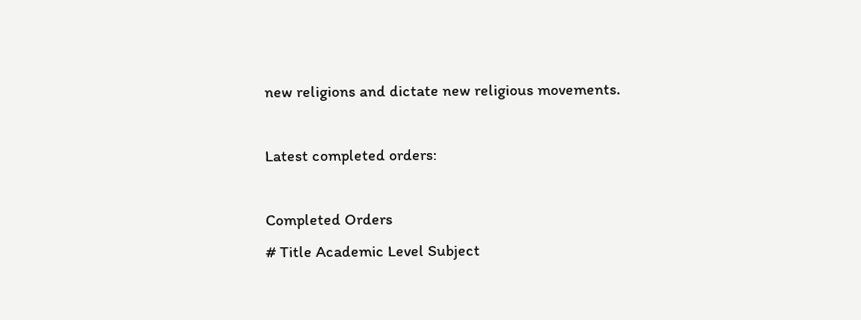new religions and dictate new religious movements.

Latest completed orders:

Completed Orders
# Title Academic Level Subject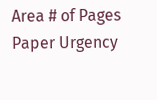Area # of Pages Paper Urgency